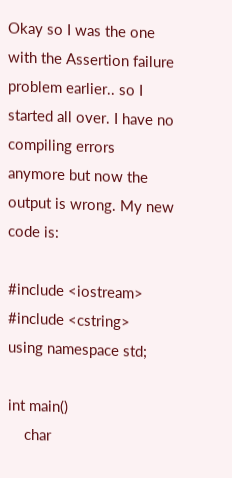Okay so I was the one with the Assertion failure problem earlier.. so I started all over. I have no compiling errors anymore but now the output is wrong. My new code is:

#include <iostream>
#include <cstring>
using namespace std;

int main()
    char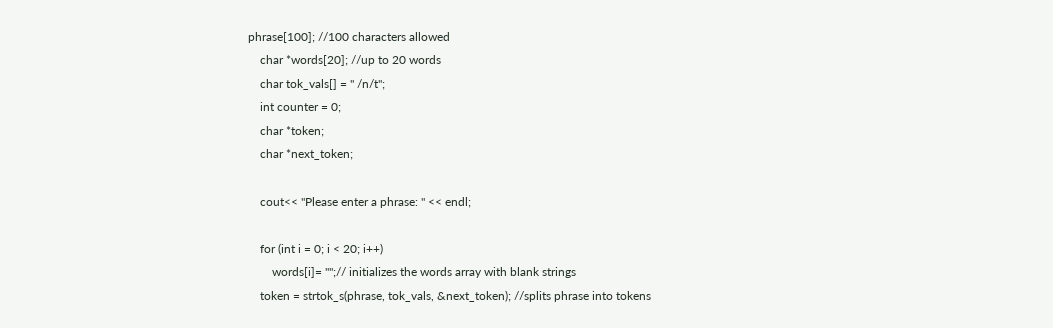phrase[100]; //100 characters allowed
    char *words[20]; //up to 20 words
    char tok_vals[] = " /n/t";
    int counter = 0;
    char *token;
    char *next_token;

    cout<< "Please enter a phrase: " << endl;

    for (int i = 0; i < 20; i++)
        words[i]= "";// initializes the words array with blank strings
    token = strtok_s(phrase, tok_vals, &next_token); //splits phrase into tokens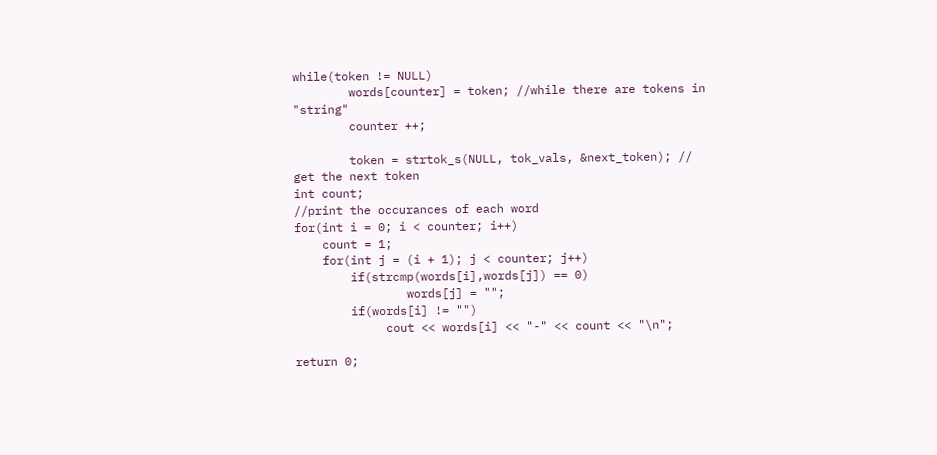while(token != NULL)
        words[counter] = token; //while there are tokens in "string"
        counter ++;

        token = strtok_s(NULL, tok_vals, &next_token); // get the next token
int count;
//print the occurances of each word
for(int i = 0; i < counter; i++)
    count = 1;
    for(int j = (i + 1); j < counter; j++)
        if(strcmp(words[i],words[j]) == 0)
                words[j] = "";
        if(words[i] != "")
             cout << words[i] << "-" << count << "\n";

return 0;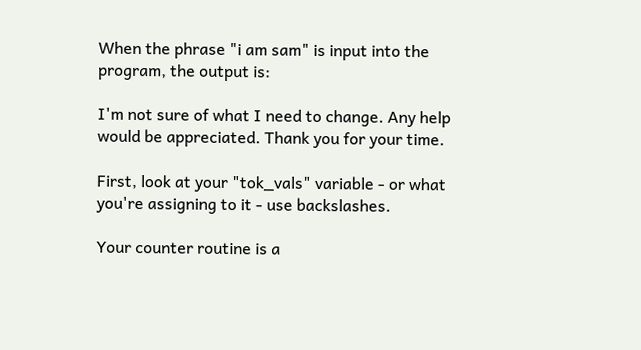When the phrase "i am sam" is input into the program, the output is:

I'm not sure of what I need to change. Any help would be appreciated. Thank you for your time.

First, look at your "tok_vals" variable - or what you're assigning to it - use backslashes.

Your counter routine is a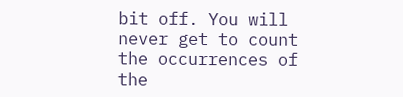bit off. You will never get to count the occurrences of the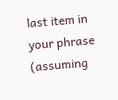last item in your phrase (assuming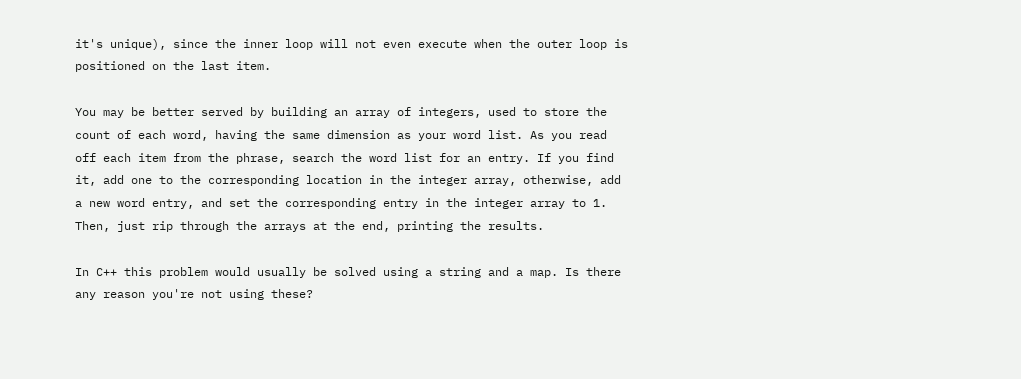it's unique), since the inner loop will not even execute when the outer loop is positioned on the last item.

You may be better served by building an array of integers, used to store the count of each word, having the same dimension as your word list. As you read off each item from the phrase, search the word list for an entry. If you find it, add one to the corresponding location in the integer array, otherwise, add a new word entry, and set the corresponding entry in the integer array to 1. Then, just rip through the arrays at the end, printing the results.

In C++ this problem would usually be solved using a string and a map. Is there any reason you're not using these?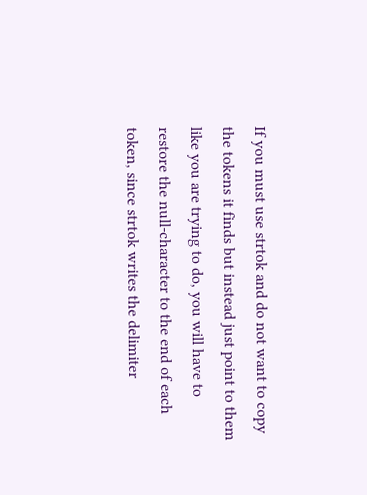If you must use strtok and do not want to copy the tokens it finds but instead just point to them like you are trying to do, you will have to restore the null-character to the end of each token, since strtok writes the delimiter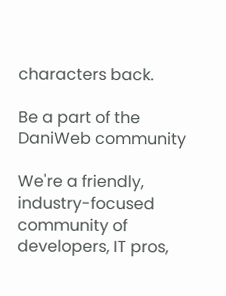characters back.

Be a part of the DaniWeb community

We're a friendly, industry-focused community of developers, IT pros,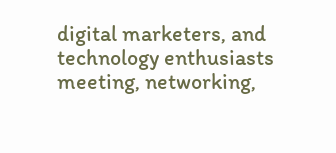digital marketers, and technology enthusiasts meeting, networking,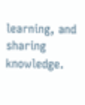learning, and sharing knowledge.